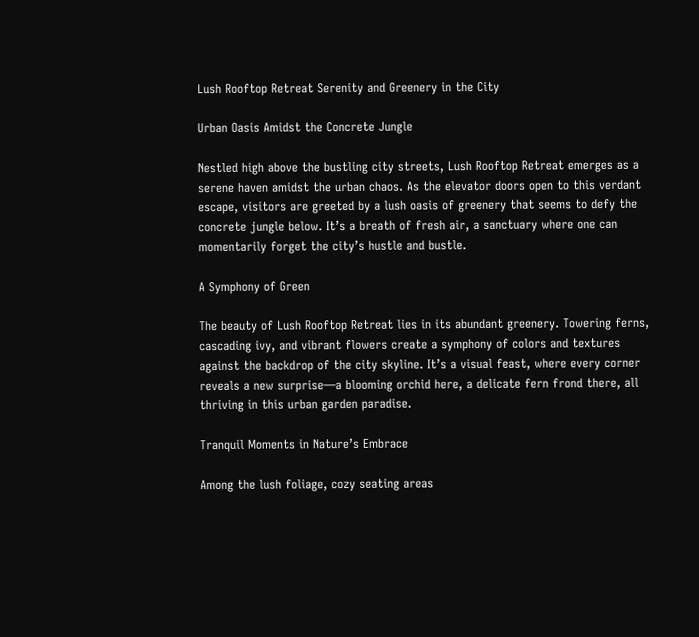Lush Rooftop Retreat Serenity and Greenery in the City

Urban Oasis Amidst the Concrete Jungle

Nestled high above the bustling city streets, Lush Rooftop Retreat emerges as a serene haven amidst the urban chaos. As the elevator doors open to this verdant escape, visitors are greeted by a lush oasis of greenery that seems to defy the concrete jungle below. It’s a breath of fresh air, a sanctuary where one can momentarily forget the city’s hustle and bustle.

A Symphony of Green

The beauty of Lush Rooftop Retreat lies in its abundant greenery. Towering ferns, cascading ivy, and vibrant flowers create a symphony of colors and textures against the backdrop of the city skyline. It’s a visual feast, where every corner reveals a new surprise—a blooming orchid here, a delicate fern frond there, all thriving in this urban garden paradise.

Tranquil Moments in Nature’s Embrace

Among the lush foliage, cozy seating areas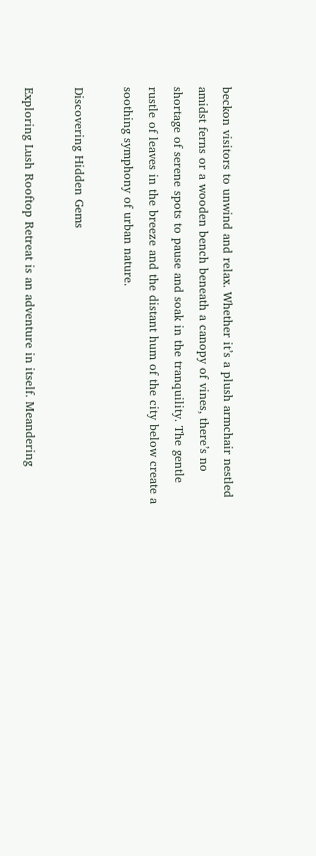beckon visitors to unwind and relax. Whether it’s a plush armchair nestled amidst ferns or a wooden bench beneath a canopy of vines, there’s no shortage of serene spots to pause and soak in the tranquility. The gentle rustle of leaves in the breeze and the distant hum of the city below create a soothing symphony of urban nature.

Discovering Hidden Gems

Exploring Lush Rooftop Retreat is an adventure in itself. Meandering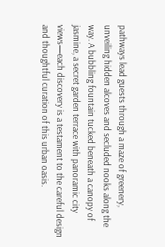pathways lead guests through a maze of greenery, unveiling hidden alcoves and secluded nooks along the way. A bubbling fountain tucked beneath a canopy of jasmine, a secret garden terrace with panoramic city views—each discovery is a testament to the careful design and thoughtful curation of this urban oasis.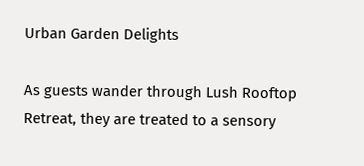Urban Garden Delights

As guests wander through Lush Rooftop Retreat, they are treated to a sensory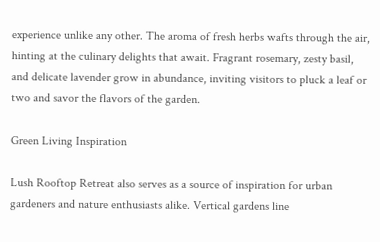experience unlike any other. The aroma of fresh herbs wafts through the air, hinting at the culinary delights that await. Fragrant rosemary, zesty basil, and delicate lavender grow in abundance, inviting visitors to pluck a leaf or two and savor the flavors of the garden.

Green Living Inspiration

Lush Rooftop Retreat also serves as a source of inspiration for urban gardeners and nature enthusiasts alike. Vertical gardens line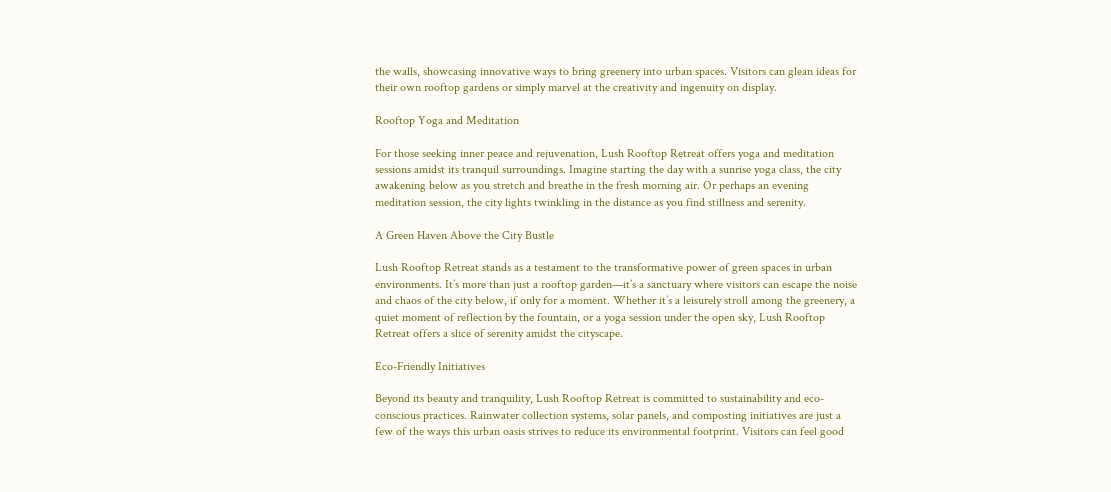the walls, showcasing innovative ways to bring greenery into urban spaces. Visitors can glean ideas for their own rooftop gardens or simply marvel at the creativity and ingenuity on display.

Rooftop Yoga and Meditation

For those seeking inner peace and rejuvenation, Lush Rooftop Retreat offers yoga and meditation sessions amidst its tranquil surroundings. Imagine starting the day with a sunrise yoga class, the city awakening below as you stretch and breathe in the fresh morning air. Or perhaps an evening meditation session, the city lights twinkling in the distance as you find stillness and serenity.

A Green Haven Above the City Bustle

Lush Rooftop Retreat stands as a testament to the transformative power of green spaces in urban environments. It’s more than just a rooftop garden—it’s a sanctuary where visitors can escape the noise and chaos of the city below, if only for a moment. Whether it’s a leisurely stroll among the greenery, a quiet moment of reflection by the fountain, or a yoga session under the open sky, Lush Rooftop Retreat offers a slice of serenity amidst the cityscape.

Eco-Friendly Initiatives

Beyond its beauty and tranquility, Lush Rooftop Retreat is committed to sustainability and eco-conscious practices. Rainwater collection systems, solar panels, and composting initiatives are just a few of the ways this urban oasis strives to reduce its environmental footprint. Visitors can feel good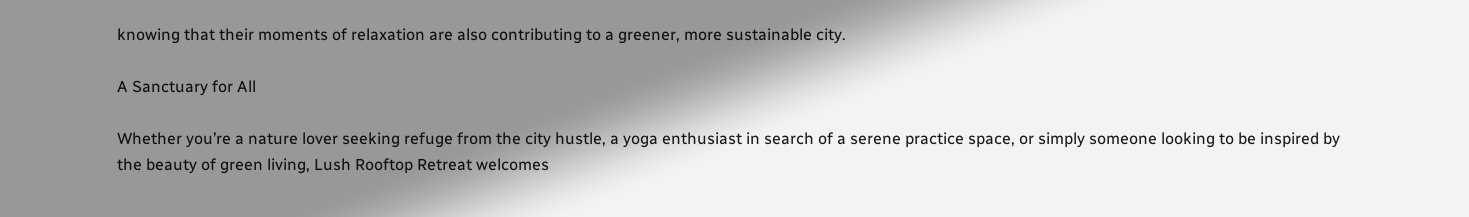knowing that their moments of relaxation are also contributing to a greener, more sustainable city.

A Sanctuary for All

Whether you’re a nature lover seeking refuge from the city hustle, a yoga enthusiast in search of a serene practice space, or simply someone looking to be inspired by the beauty of green living, Lush Rooftop Retreat welcomes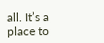all. It’s a place to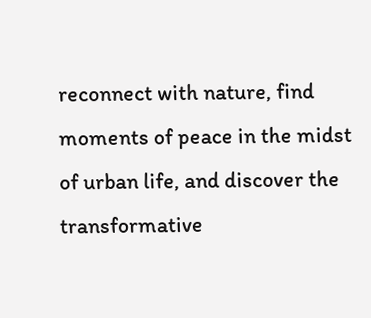reconnect with nature, find moments of peace in the midst of urban life, and discover the transformative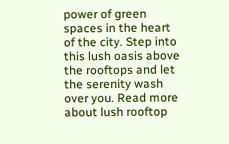power of green spaces in the heart of the city. Step into this lush oasis above the rooftops and let the serenity wash over you. Read more about lush rooftop